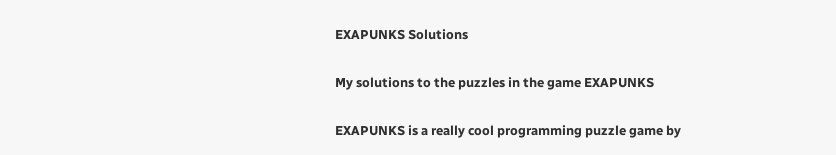EXAPUNKS Solutions

My solutions to the puzzles in the game EXAPUNKS

EXAPUNKS is a really cool programming puzzle game by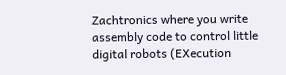Zachtronics where you write assembly code to control little digital robots (EXecution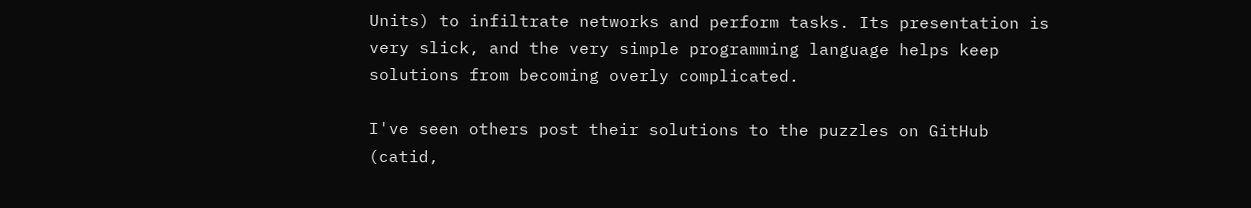Units) to infiltrate networks and perform tasks. Its presentation is very slick, and the very simple programming language helps keep solutions from becoming overly complicated.

I've seen others post their solutions to the puzzles on GitHub (catid,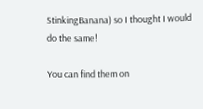StinkingBanana) so I thought I would do the same!

You can find them on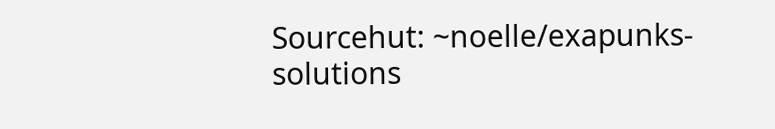Sourcehut: ~noelle/exapunks-solutions